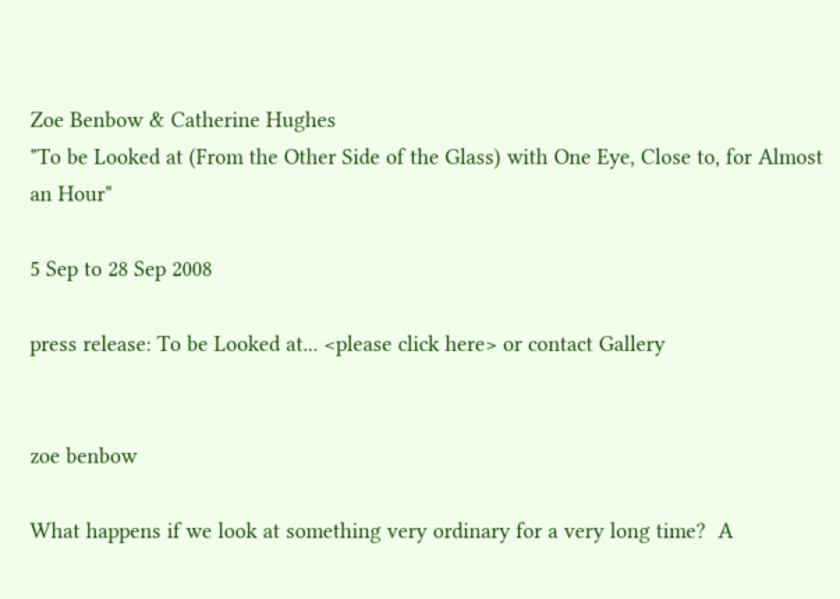Zoe Benbow & Catherine Hughes
"To be Looked at (From the Other Side of the Glass) with One Eye, Close to, for Almost an Hour"

5 Sep to 28 Sep 2008

press release: To be Looked at... <please click here> or contact Gallery


zoe benbow

What happens if we look at something very ordinary for a very long time?  A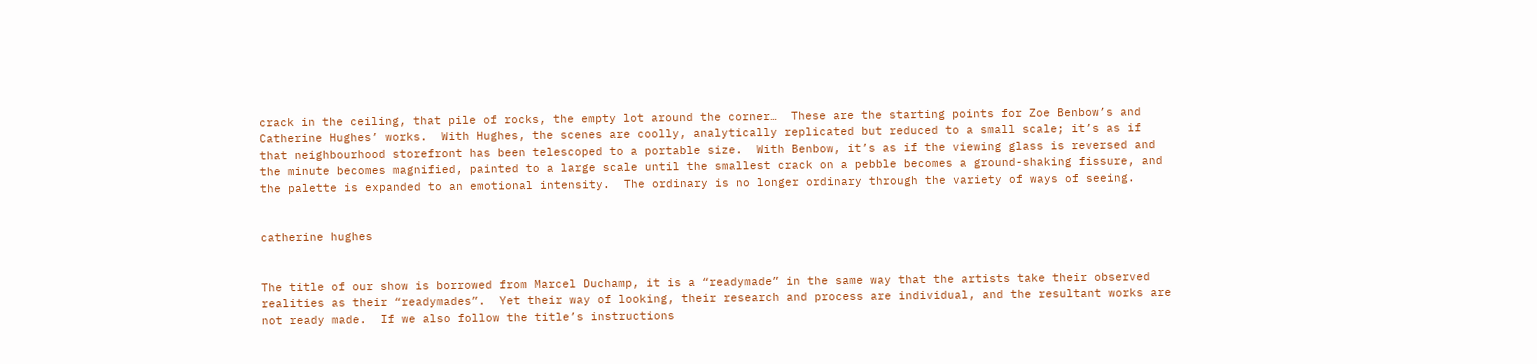crack in the ceiling, that pile of rocks, the empty lot around the corner…  These are the starting points for Zoe Benbow’s and Catherine Hughes’ works.  With Hughes, the scenes are coolly, analytically replicated but reduced to a small scale; it’s as if that neighbourhood storefront has been telescoped to a portable size.  With Benbow, it’s as if the viewing glass is reversed and the minute becomes magnified, painted to a large scale until the smallest crack on a pebble becomes a ground-shaking fissure, and the palette is expanded to an emotional intensity.  The ordinary is no longer ordinary through the variety of ways of seeing.


catherine hughes


The title of our show is borrowed from Marcel Duchamp, it is a “readymade” in the same way that the artists take their observed realities as their “readymades”.  Yet their way of looking, their research and process are individual, and the resultant works are not ready made.  If we also follow the title’s instructions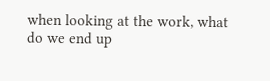when looking at the work, what do we end up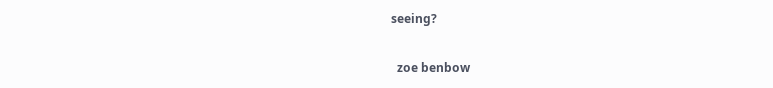seeing?

  zoe benbow